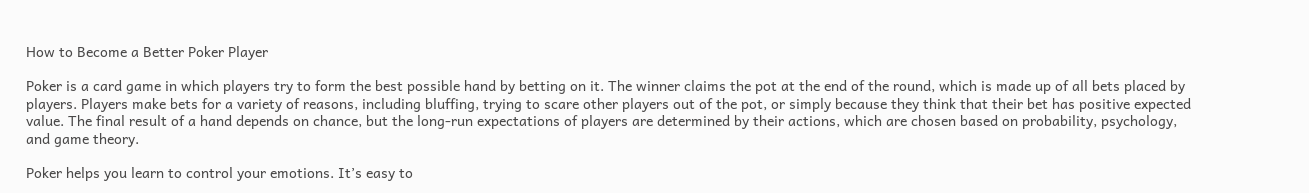How to Become a Better Poker Player

Poker is a card game in which players try to form the best possible hand by betting on it. The winner claims the pot at the end of the round, which is made up of all bets placed by players. Players make bets for a variety of reasons, including bluffing, trying to scare other players out of the pot, or simply because they think that their bet has positive expected value. The final result of a hand depends on chance, but the long-run expectations of players are determined by their actions, which are chosen based on probability, psychology, and game theory.

Poker helps you learn to control your emotions. It’s easy to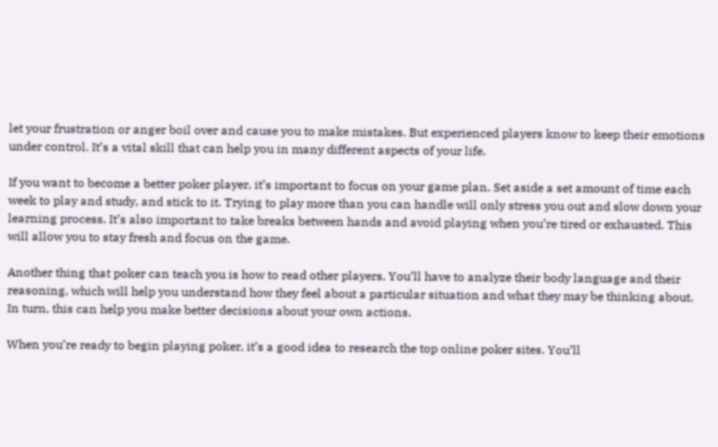let your frustration or anger boil over and cause you to make mistakes. But experienced players know to keep their emotions under control. It’s a vital skill that can help you in many different aspects of your life.

If you want to become a better poker player, it’s important to focus on your game plan. Set aside a set amount of time each week to play and study, and stick to it. Trying to play more than you can handle will only stress you out and slow down your learning process. It’s also important to take breaks between hands and avoid playing when you’re tired or exhausted. This will allow you to stay fresh and focus on the game.

Another thing that poker can teach you is how to read other players. You’ll have to analyze their body language and their reasoning, which will help you understand how they feel about a particular situation and what they may be thinking about. In turn, this can help you make better decisions about your own actions.

When you’re ready to begin playing poker, it’s a good idea to research the top online poker sites. You’ll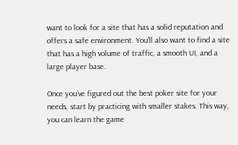want to look for a site that has a solid reputation and offers a safe environment. You’ll also want to find a site that has a high volume of traffic, a smooth UI, and a large player base.

Once you’ve figured out the best poker site for your needs, start by practicing with smaller stakes. This way, you can learn the game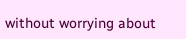without worrying about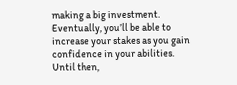making a big investment. Eventually, you’ll be able to increase your stakes as you gain confidence in your abilities. Until then,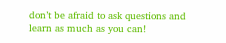don’t be afraid to ask questions and learn as much as you can!